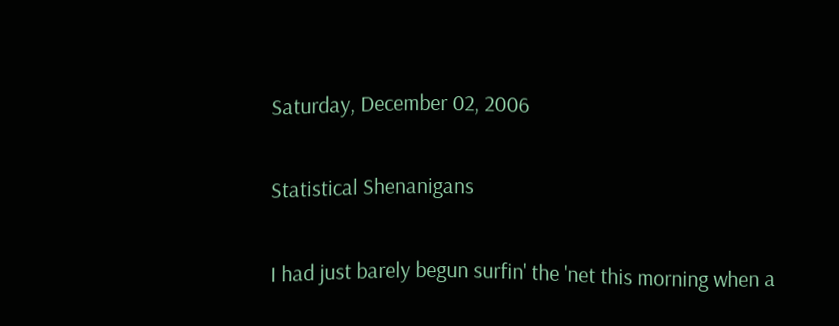Saturday, December 02, 2006

Statistical Shenanigans

I had just barely begun surfin' the 'net this morning when a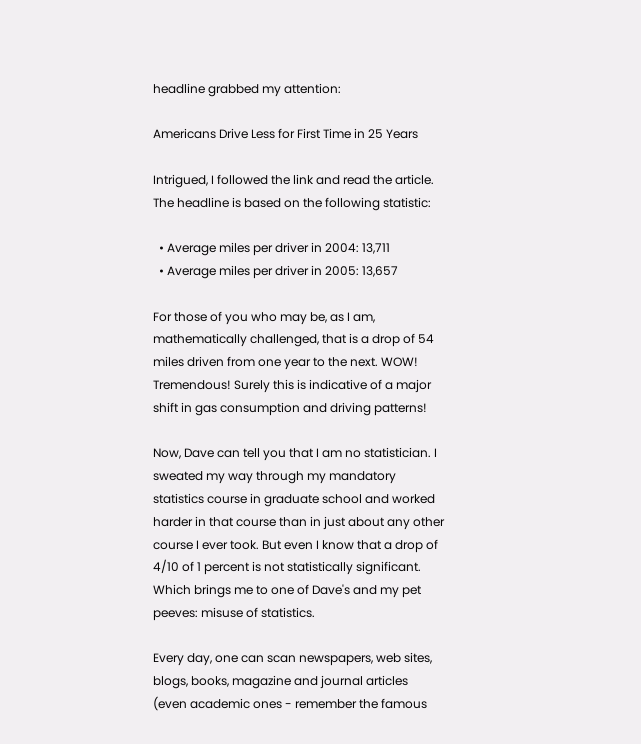headline grabbed my attention:

Americans Drive Less for First Time in 25 Years

Intrigued, I followed the link and read the article. The headline is based on the following statistic:

  • Average miles per driver in 2004: 13,711
  • Average miles per driver in 2005: 13,657

For those of you who may be, as I am, mathematically challenged, that is a drop of 54 miles driven from one year to the next. WOW! Tremendous! Surely this is indicative of a major shift in gas consumption and driving patterns!

Now, Dave can tell you that I am no statistician. I sweated my way through my mandatory statistics course in graduate school and worked harder in that course than in just about any other course I ever took. But even I know that a drop of 4/10 of 1 percent is not statistically significant. Which brings me to one of Dave's and my pet peeves: misuse of statistics.

Every day, one can scan newspapers, web sites, blogs, books, magazine and journal articles (even academic ones - remember the famous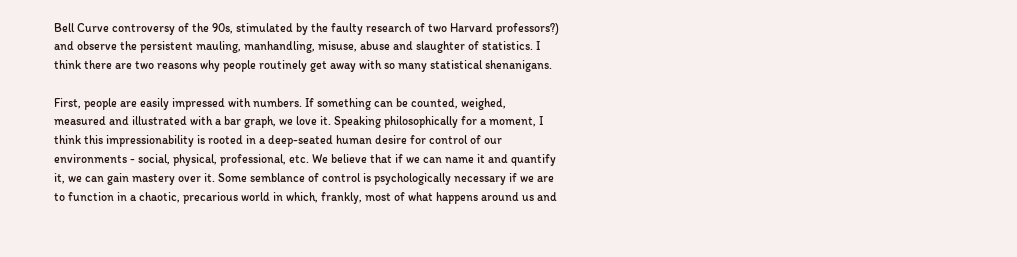Bell Curve controversy of the 90s, stimulated by the faulty research of two Harvard professors?) and observe the persistent mauling, manhandling, misuse, abuse and slaughter of statistics. I think there are two reasons why people routinely get away with so many statistical shenanigans.

First, people are easily impressed with numbers. If something can be counted, weighed, measured and illustrated with a bar graph, we love it. Speaking philosophically for a moment, I think this impressionability is rooted in a deep-seated human desire for control of our environments - social, physical, professional, etc. We believe that if we can name it and quantify it, we can gain mastery over it. Some semblance of control is psychologically necessary if we are to function in a chaotic, precarious world in which, frankly, most of what happens around us and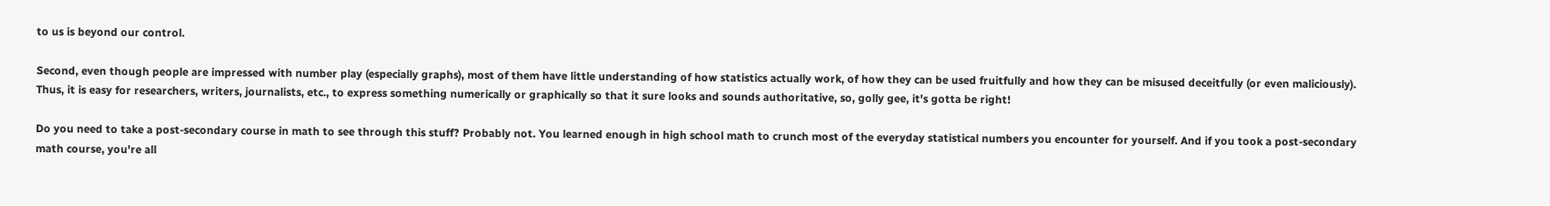to us is beyond our control.

Second, even though people are impressed with number play (especially graphs), most of them have little understanding of how statistics actually work, of how they can be used fruitfully and how they can be misused deceitfully (or even maliciously). Thus, it is easy for researchers, writers, journalists, etc., to express something numerically or graphically so that it sure looks and sounds authoritative, so, golly gee, it's gotta be right!

Do you need to take a post-secondary course in math to see through this stuff? Probably not. You learned enough in high school math to crunch most of the everyday statistical numbers you encounter for yourself. And if you took a post-secondary math course, you're all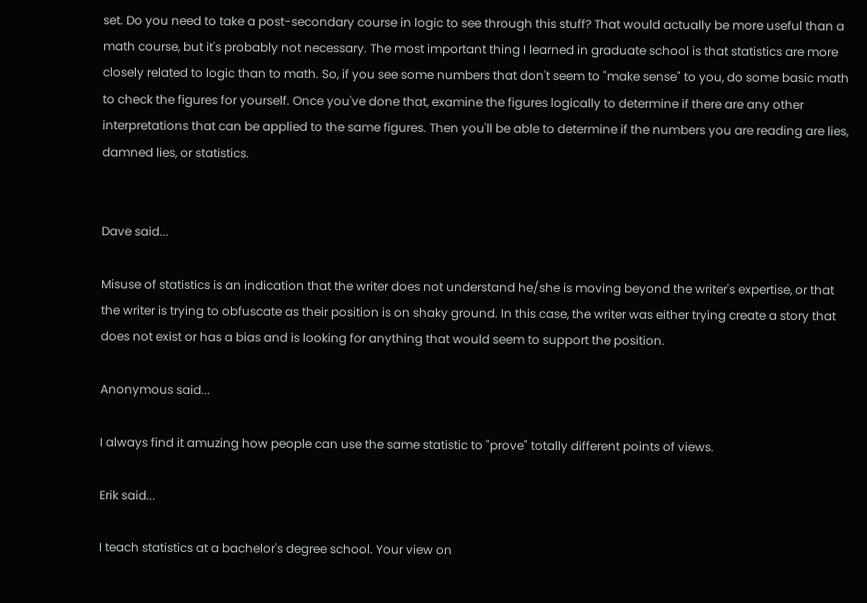set. Do you need to take a post-secondary course in logic to see through this stuff? That would actually be more useful than a math course, but it's probably not necessary. The most important thing I learned in graduate school is that statistics are more closely related to logic than to math. So, if you see some numbers that don't seem to "make sense" to you, do some basic math to check the figures for yourself. Once you've done that, examine the figures logically to determine if there are any other interpretations that can be applied to the same figures. Then you'll be able to determine if the numbers you are reading are lies, damned lies, or statistics.


Dave said...

Misuse of statistics is an indication that the writer does not understand he/she is moving beyond the writer's expertise, or that the writer is trying to obfuscate as their position is on shaky ground. In this case, the writer was either trying create a story that does not exist or has a bias and is looking for anything that would seem to support the position.

Anonymous said...

I always find it amuzing how people can use the same statistic to "prove" totally different points of views.

Erik said...

I teach statistics at a bachelor's degree school. Your view on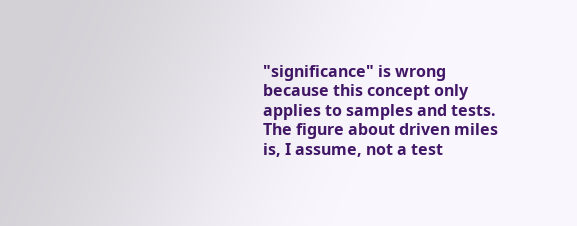"significance" is wrong because this concept only applies to samples and tests. The figure about driven miles is, I assume, not a test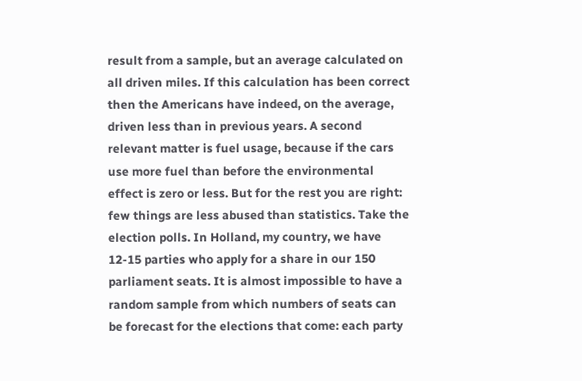result from a sample, but an average calculated on all driven miles. If this calculation has been correct then the Americans have indeed, on the average, driven less than in previous years. A second relevant matter is fuel usage, because if the cars use more fuel than before the environmental effect is zero or less. But for the rest you are right: few things are less abused than statistics. Take the election polls. In Holland, my country, we have 12-15 parties who apply for a share in our 150 parliament seats. It is almost impossible to have a random sample from which numbers of seats can be forecast for the elections that come: each party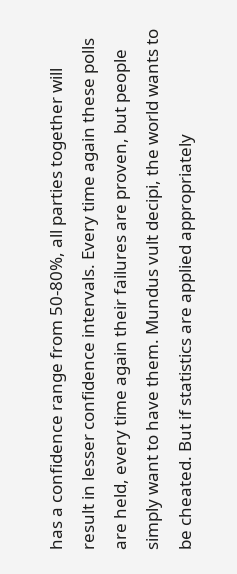has a confidence range from 50-80%, all parties together will result in lesser confidence intervals. Every time again these polls are held, every time again their failures are proven, but people simply want to have them. Mundus vult decipi, the world wants to be cheated. But if statistics are applied appropriately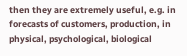then they are extremely useful, e.g. in forecasts of customers, production, in physical, psychological, biological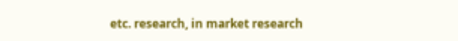etc. research, in market research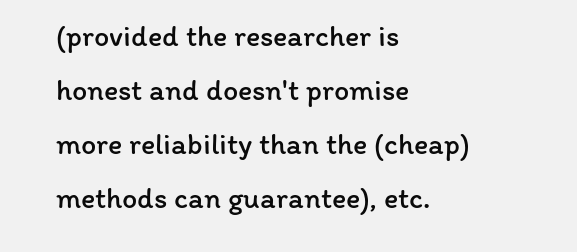(provided the researcher is honest and doesn't promise more reliability than the (cheap) methods can guarantee), etc.